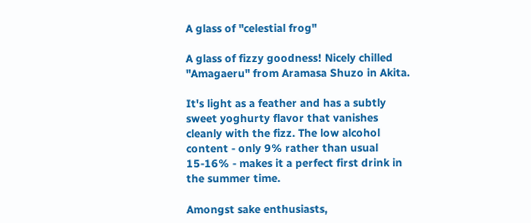A glass of "celestial frog"

A glass of fizzy goodness! Nicely chilled "Amagaeru" from Aramasa Shuzo in Akita.

It's light as a feather and has a subtly sweet yoghurty flavor that vanishes cleanly with the fizz. The low alcohol content - only 9% rather than usual 15-16% - makes it a perfect first drink in the summer time.

Amongst sake enthusiasts,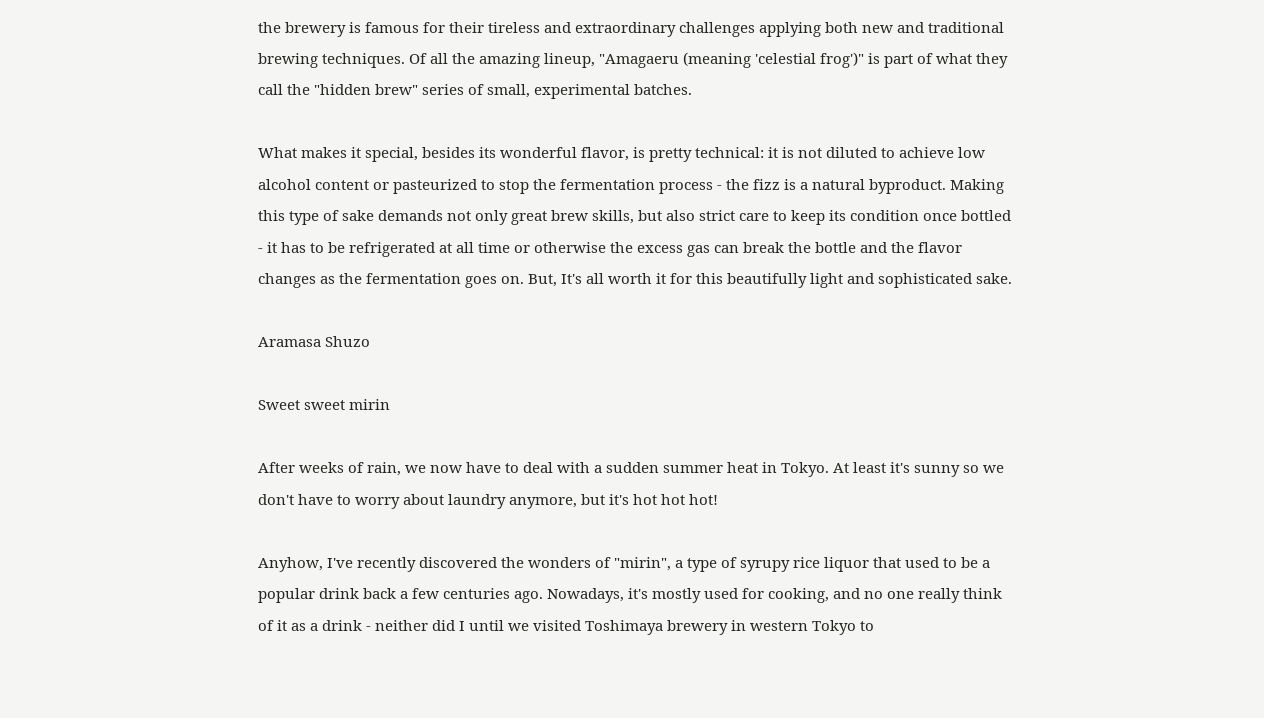the brewery is famous for their tireless and extraordinary challenges applying both new and traditional brewing techniques. Of all the amazing lineup, "Amagaeru (meaning 'celestial frog')" is part of what they call the "hidden brew" series of small, experimental batches.

What makes it special, besides its wonderful flavor, is pretty technical: it is not diluted to achieve low alcohol content or pasteurized to stop the fermentation process - the fizz is a natural byproduct. Making this type of sake demands not only great brew skills, but also strict care to keep its condition once bottled - it has to be refrigerated at all time or otherwise the excess gas can break the bottle and the flavor changes as the fermentation goes on. But, It's all worth it for this beautifully light and sophisticated sake.

Aramasa Shuzo

Sweet sweet mirin

After weeks of rain, we now have to deal with a sudden summer heat in Tokyo. At least it's sunny so we don't have to worry about laundry anymore, but it's hot hot hot!

Anyhow, I've recently discovered the wonders of "mirin", a type of syrupy rice liquor that used to be a popular drink back a few centuries ago. Nowadays, it's mostly used for cooking, and no one really think of it as a drink - neither did I until we visited Toshimaya brewery in western Tokyo to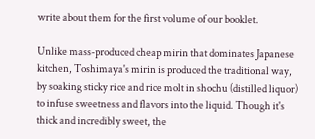write about them for the first volume of our booklet.

Unlike mass-produced cheap mirin that dominates Japanese kitchen, Toshimaya's mirin is produced the traditional way, by soaking sticky rice and rice molt in shochu (distilled liquor) to infuse sweetness and flavors into the liquid. Though it's thick and incredibly sweet, the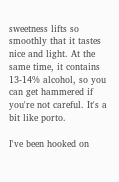sweetness lifts so smoothly that it tastes nice and light. At the same time, it contains 13-14% alcohol, so you can get hammered if you're not careful. It's a bit like porto.

I've been hooked on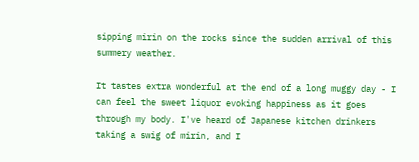sipping mirin on the rocks since the sudden arrival of this summery weather.

It tastes extra wonderful at the end of a long muggy day - I can feel the sweet liquor evoking happiness as it goes through my body. I've heard of Japanese kitchen drinkers taking a swig of mirin, and I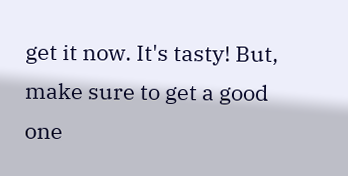get it now. It's tasty! But, make sure to get a good one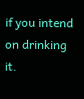if you intend on drinking it.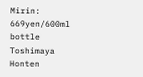Mirin: 669yen/600ml bottle
Toshimaya Honten